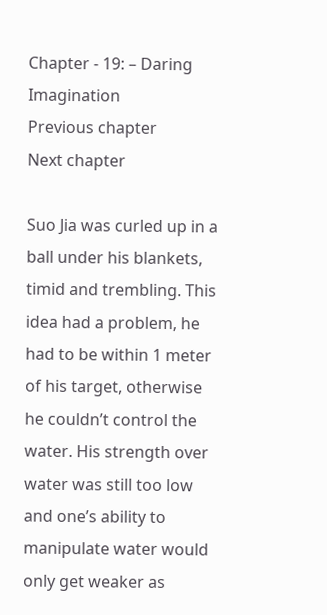Chapter - 19: – Daring Imagination
Previous chapter
Next chapter

Suo Jia was curled up in a ball under his blankets, timid and trembling. This idea had a problem, he had to be within 1 meter of his target, otherwise he couldn’t control the water. His strength over water was still too low and one’s ability to manipulate water would only get weaker as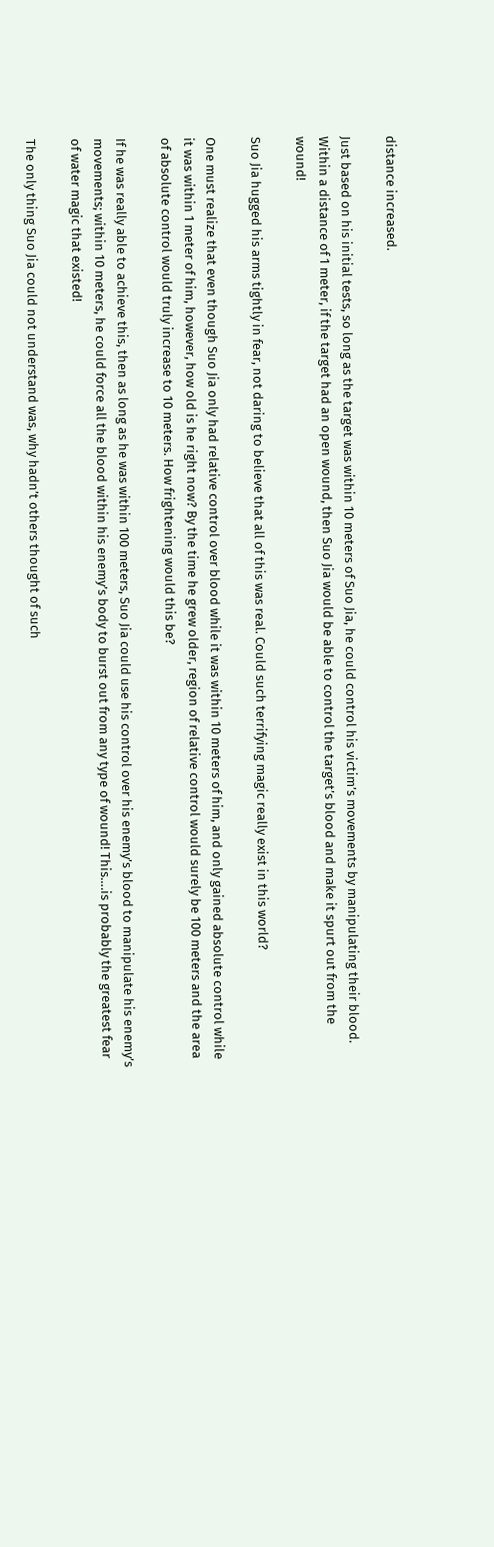distance increased.

Just based on his initial tests, so long as the target was within 10 meters of Suo Jia, he could control his victim’s movements by manipulating their blood. Within a distance of 1 meter, if the target had an open wound, then Suo Jia would be able to control the target’s blood and make it spurt out from the wound!

Suo Jia hugged his arms tightly in fear, not daring to believe that all of this was real. Could such terrifying magic really exist in this world?

One must realize that even though Suo Jia only had relative control over blood while it was within 10 meters of him, and only gained absolute control while it was within 1 meter of him, however, how old is he right now? By the time he grew older, region of relative control would surely be 100 meters and the area of absolute control would truly increase to 10 meters. How frightening would this be?

If he was really able to achieve this, then as long as he was within 100 meters, Suo Jia could use his control over his enemy’s blood to manipulate his enemy’s movements; within 10 meters, he could force all the blood within his enemy’s body to burst out from any type of wound! This….is probably the greatest fear of water magic that existed!

The only thing Suo Jia could not understand was, why hadn’t others thought of such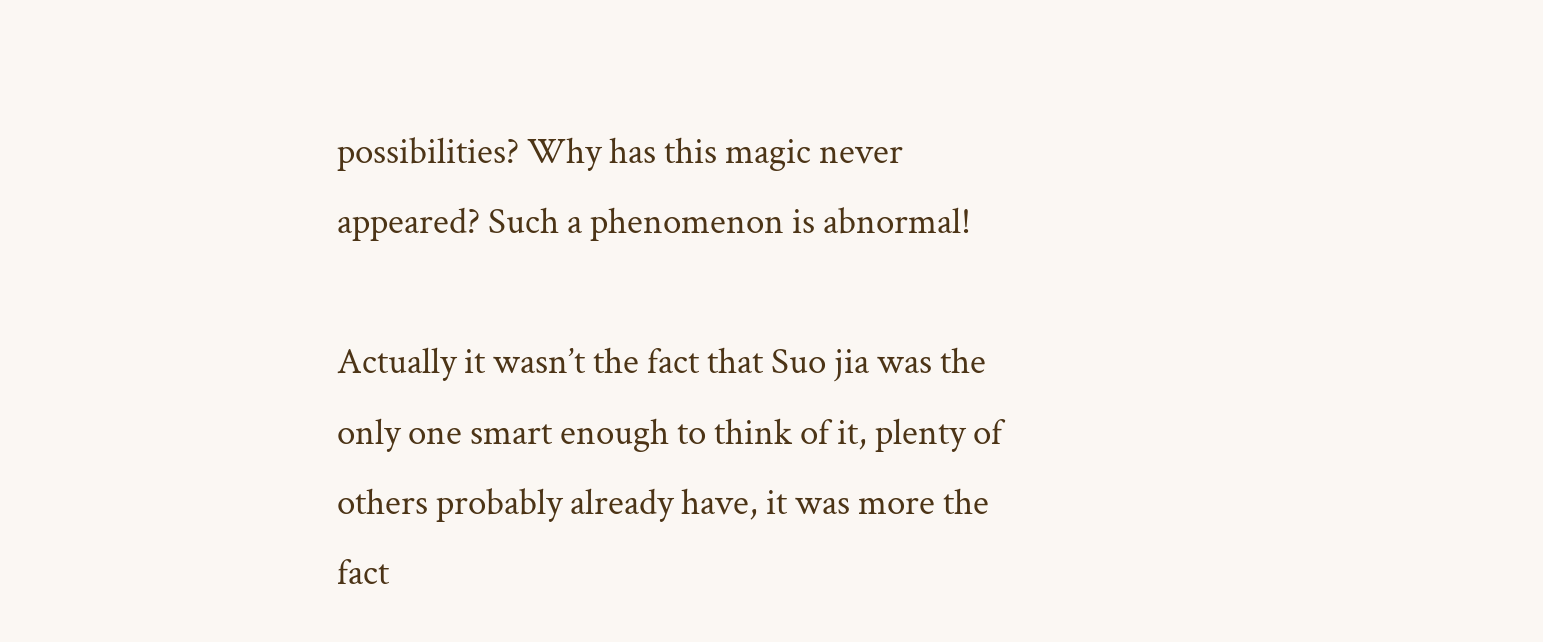possibilities? Why has this magic never appeared? Such a phenomenon is abnormal!

Actually it wasn’t the fact that Suo jia was the only one smart enough to think of it, plenty of others probably already have, it was more the fact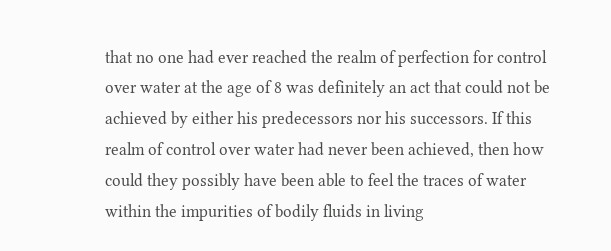that no one had ever reached the realm of perfection for control over water at the age of 8 was definitely an act that could not be achieved by either his predecessors nor his successors. If this realm of control over water had never been achieved, then how could they possibly have been able to feel the traces of water within the impurities of bodily fluids in living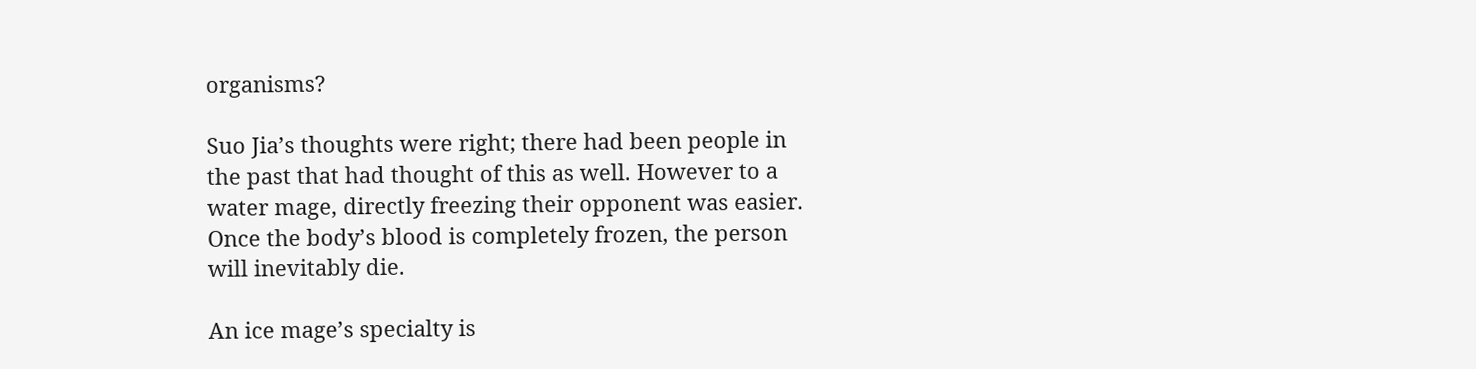organisms?

Suo Jia’s thoughts were right; there had been people in the past that had thought of this as well. However to a water mage, directly freezing their opponent was easier. Once the body’s blood is completely frozen, the person will inevitably die.

An ice mage’s specialty is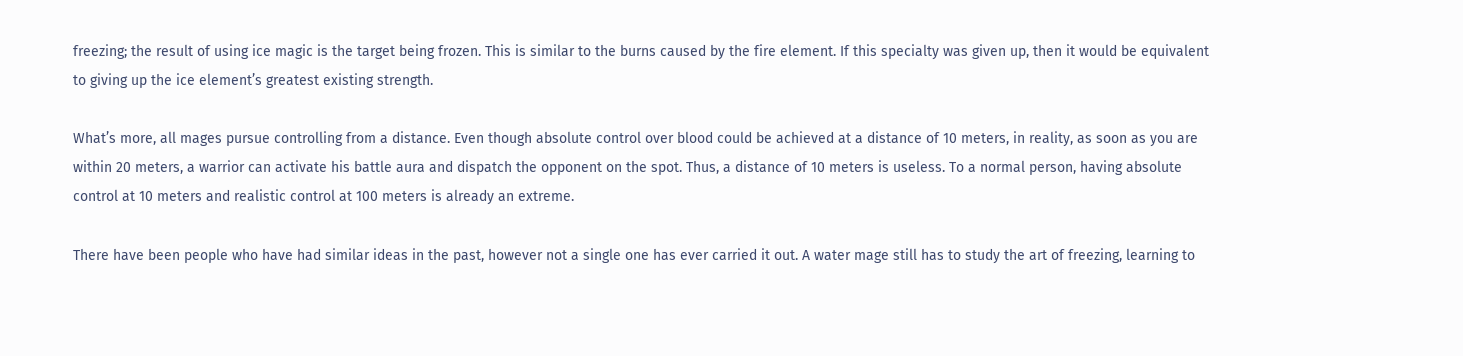freezing; the result of using ice magic is the target being frozen. This is similar to the burns caused by the fire element. If this specialty was given up, then it would be equivalent to giving up the ice element’s greatest existing strength.

What’s more, all mages pursue controlling from a distance. Even though absolute control over blood could be achieved at a distance of 10 meters, in reality, as soon as you are within 20 meters, a warrior can activate his battle aura and dispatch the opponent on the spot. Thus, a distance of 10 meters is useless. To a normal person, having absolute control at 10 meters and realistic control at 100 meters is already an extreme.

There have been people who have had similar ideas in the past, however not a single one has ever carried it out. A water mage still has to study the art of freezing, learning to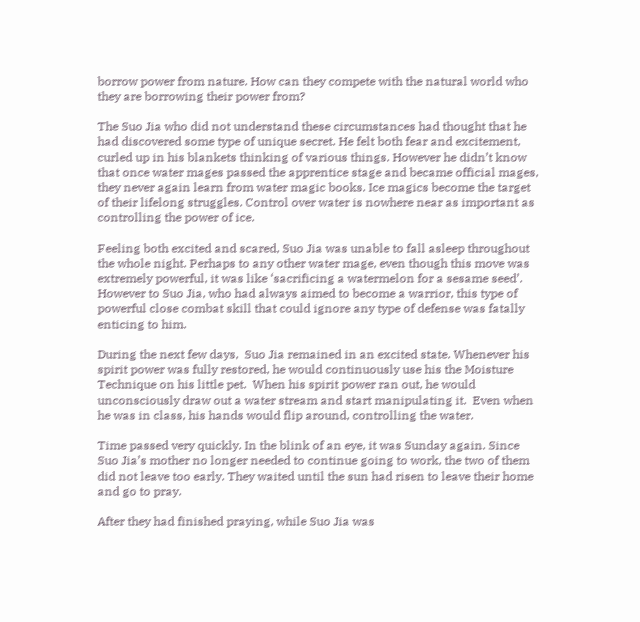borrow power from nature. How can they compete with the natural world who they are borrowing their power from?

The Suo Jia who did not understand these circumstances had thought that he had discovered some type of unique secret. He felt both fear and excitement, curled up in his blankets thinking of various things. However he didn’t know that once water mages passed the apprentice stage and became official mages, they never again learn from water magic books. Ice magics become the target of their lifelong struggles. Control over water is nowhere near as important as controlling the power of ice.

Feeling both excited and scared, Suo Jia was unable to fall asleep throughout the whole night. Perhaps to any other water mage, even though this move was extremely powerful, it was like ‘sacrificing a watermelon for a sesame seed’. However to Suo Jia, who had always aimed to become a warrior, this type of powerful close combat skill that could ignore any type of defense was fatally enticing to him.

During the next few days,  Suo Jia remained in an excited state. Whenever his spirit power was fully restored, he would continuously use his the Moisture Technique on his little pet.  When his spirit power ran out, he would unconsciously draw out a water stream and start manipulating it.  Even when he was in class, his hands would flip around, controlling the water.

Time passed very quickly. In the blink of an eye, it was Sunday again. Since Suo Jia’s mother no longer needed to continue going to work, the two of them did not leave too early. They waited until the sun had risen to leave their home and go to pray.

After they had finished praying, while Suo Jia was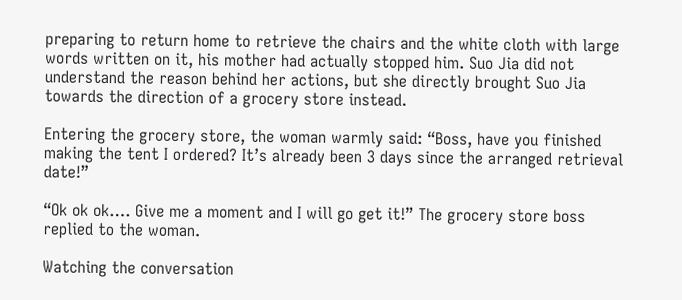preparing to return home to retrieve the chairs and the white cloth with large words written on it, his mother had actually stopped him. Suo Jia did not understand the reason behind her actions, but she directly brought Suo Jia towards the direction of a grocery store instead.

Entering the grocery store, the woman warmly said: “Boss, have you finished making the tent I ordered? It’s already been 3 days since the arranged retrieval date!”

“Ok ok ok…. Give me a moment and I will go get it!” The grocery store boss replied to the woman.

Watching the conversation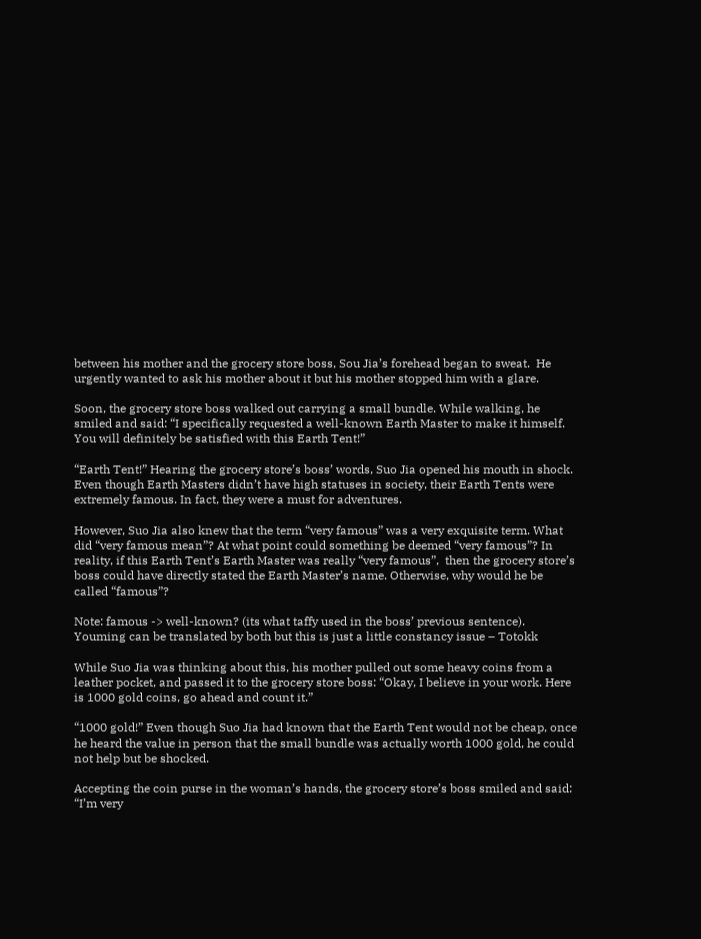between his mother and the grocery store boss, Sou Jia’s forehead began to sweat.  He urgently wanted to ask his mother about it but his mother stopped him with a glare.

Soon, the grocery store boss walked out carrying a small bundle. While walking, he smiled and said: “I specifically requested a well-known Earth Master to make it himself. You will definitely be satisfied with this Earth Tent!”

“Earth Tent!” Hearing the grocery store’s boss’ words, Suo Jia opened his mouth in shock. Even though Earth Masters didn’t have high statuses in society, their Earth Tents were extremely famous. In fact, they were a must for adventures.

However, Suo Jia also knew that the term “very famous” was a very exquisite term. What did “very famous mean”? At what point could something be deemed “very famous”? In reality, if this Earth Tent’s Earth Master was really “very famous”,  then the grocery store’s boss could have directly stated the Earth Master’s name. Otherwise, why would he be called “famous”?

Note: famous -> well-known? (its what taffy used in the boss’ previous sentence). Youming can be translated by both but this is just a little constancy issue – Totokk

While Suo Jia was thinking about this, his mother pulled out some heavy coins from a leather pocket, and passed it to the grocery store boss: “Okay, I believe in your work. Here is 1000 gold coins, go ahead and count it.”

“1000 gold!” Even though Suo Jia had known that the Earth Tent would not be cheap, once he heard the value in person that the small bundle was actually worth 1000 gold, he could not help but be shocked.

Accepting the coin purse in the woman’s hands, the grocery store’s boss smiled and said: “I’m very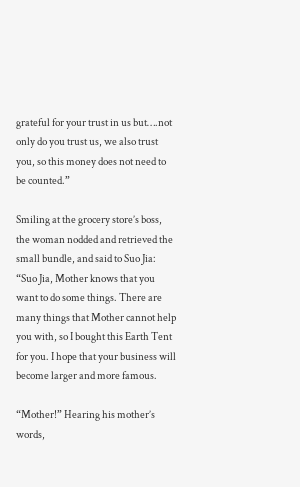grateful for your trust in us but….not only do you trust us, we also trust you, so this money does not need to be counted.”

Smiling at the grocery store’s boss, the woman nodded and retrieved the small bundle, and said to Suo Jia: “Suo Jia, Mother knows that you want to do some things. There are many things that Mother cannot help you with, so I bought this Earth Tent for you. I hope that your business will become larger and more famous.

“Mother!” Hearing his mother’s words,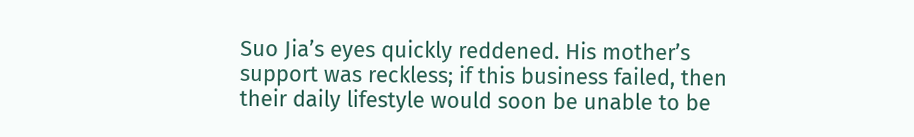Suo Jia’s eyes quickly reddened. His mother’s support was reckless; if this business failed, then their daily lifestyle would soon be unable to be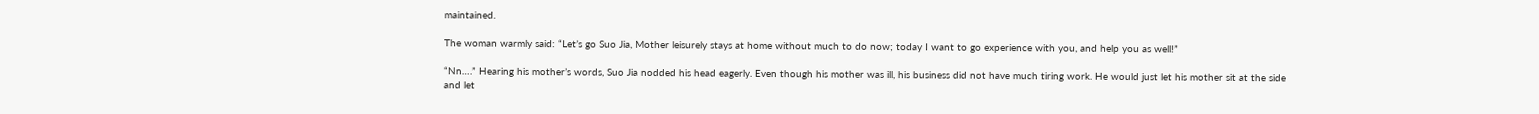maintained.

The woman warmly said: “Let’s go Suo Jia, Mother leisurely stays at home without much to do now; today I want to go experience with you, and help you as well!”

“Nn….” Hearing his mother’s words, Suo Jia nodded his head eagerly. Even though his mother was ill, his business did not have much tiring work. He would just let his mother sit at the side and let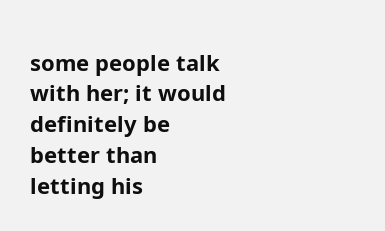some people talk with her; it would definitely be better than letting his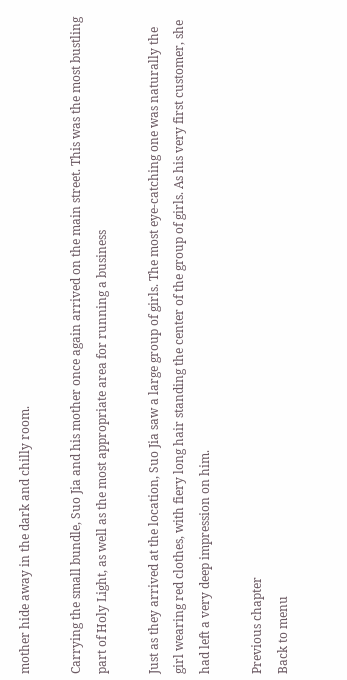mother hide away in the dark and chilly room.

Carrying the small bundle, Suo Jia and his mother once again arrived on the main street. This was the most bustling part of Holy Light, as well as the most appropriate area for running a business

Just as they arrived at the location, Suo Jia saw a large group of girls. The most eye-catching one was naturally the girl wearing red clothes, with fiery long hair standing the center of the group of girls. As his very first customer, she had left a very deep impression on him.

Previous chapter
Back to menu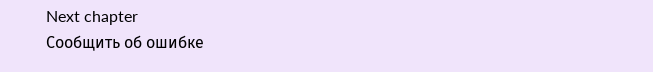Next chapter
Сообщить об ошибке